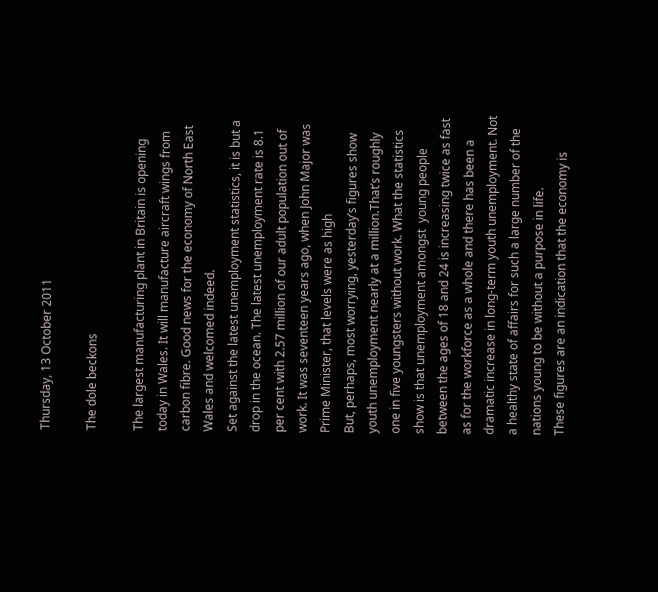Thursday, 13 October 2011

The dole beckons

The largest manufacturing plant in Britain is opening today in Wales. It will manufacture aircraft wings from carbon fibre. Good news for the economy of North East Wales and welcomed indeed.
Set against the latest unemployment statistics, it is but a drop in the ocean. The latest unemployment rate is 8.1 per cent with 2.57 million of our adult population out of work. It was seventeen years ago, when John Major was Prime Minister, that levels were as high
But, perhaps, most worrying, yesterday’s figures show youth unemployment nearly at a million.That’s roughly one in five youngsters without work. What the statistics show is that unemployment amongst  young people between the ages of 18 and 24 is increasing twice as fast as for the workforce as a whole and there has been a dramatic increase in long-term youth unemployment. Not a healthy state of affairs for such a large number of the nations young to be without a purpose in life.
These figures are an indication that the economy is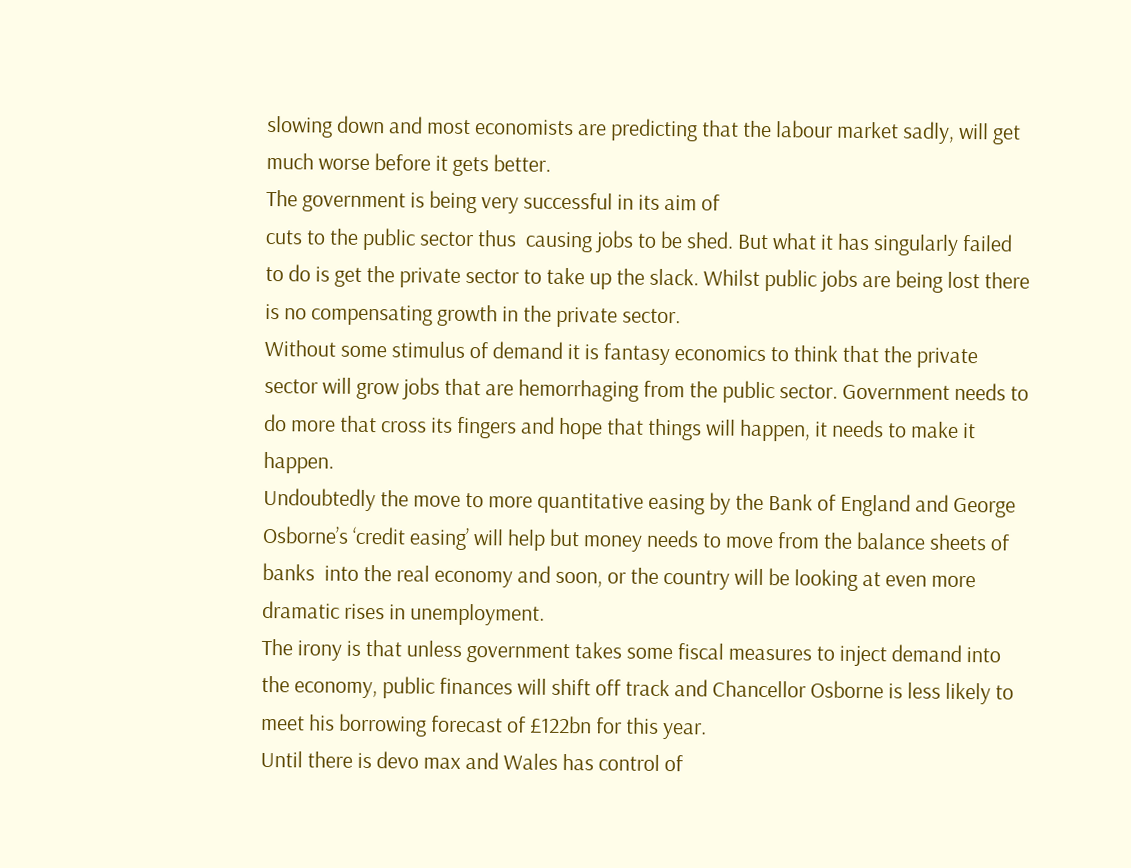slowing down and most economists are predicting that the labour market sadly, will get much worse before it gets better.
The government is being very successful in its aim of
cuts to the public sector thus  causing jobs to be shed. But what it has singularly failed to do is get the private sector to take up the slack. Whilst public jobs are being lost there is no compensating growth in the private sector.
Without some stimulus of demand it is fantasy economics to think that the private sector will grow jobs that are hemorrhaging from the public sector. Government needs to do more that cross its fingers and hope that things will happen, it needs to make it happen.
Undoubtedly the move to more quantitative easing by the Bank of England and George Osborne’s ‘credit easing’ will help but money needs to move from the balance sheets of banks  into the real economy and soon, or the country will be looking at even more dramatic rises in unemployment.
The irony is that unless government takes some fiscal measures to inject demand into the economy, public finances will shift off track and Chancellor Osborne is less likely to meet his borrowing forecast of £122bn for this year.
Until there is devo max and Wales has control of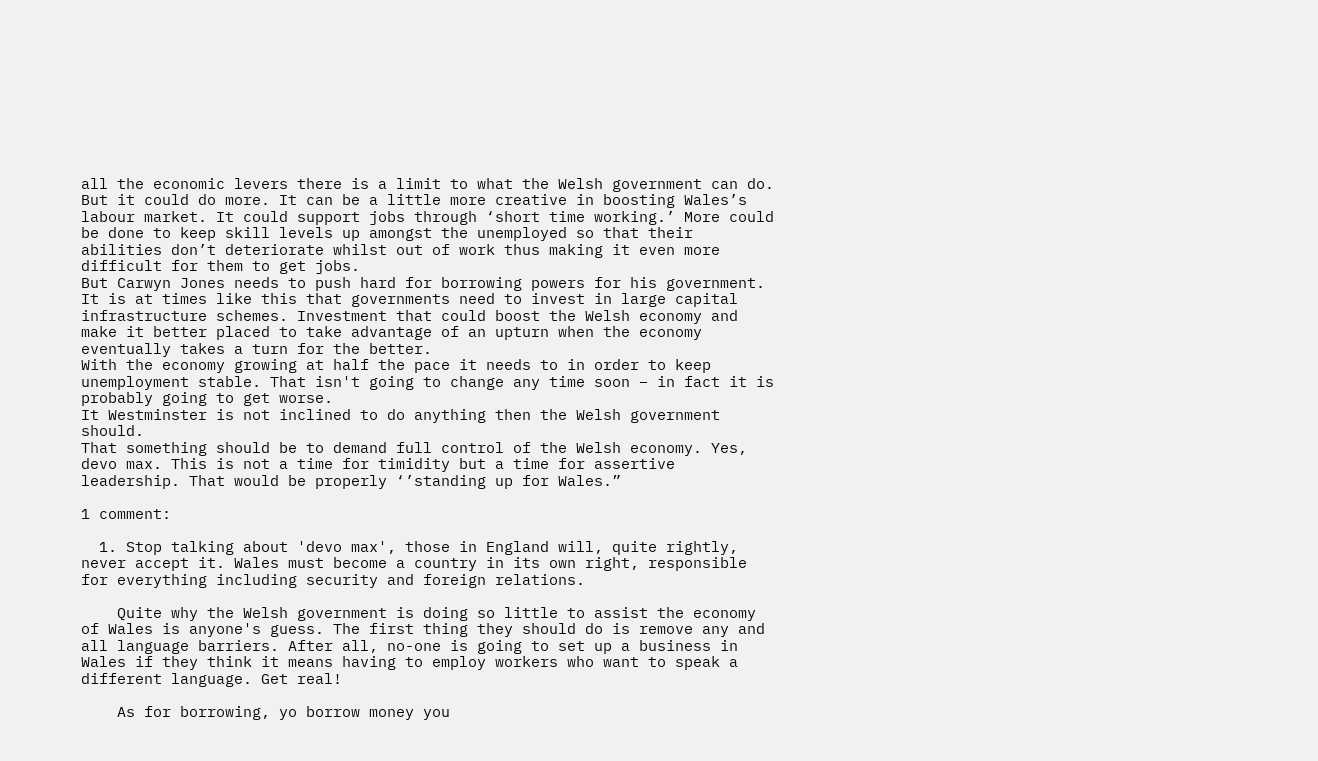all the economic levers there is a limit to what the Welsh government can do.
But it could do more. It can be a little more creative in boosting Wales’s labour market. It could support jobs through ‘short time working.’ More could be done to keep skill levels up amongst the unemployed so that their abilities don’t deteriorate whilst out of work thus making it even more difficult for them to get jobs.
But Carwyn Jones needs to push hard for borrowing powers for his government. It is at times like this that governments need to invest in large capital infrastructure schemes. Investment that could boost the Welsh economy and make it better placed to take advantage of an upturn when the economy eventually takes a turn for the better.
With the economy growing at half the pace it needs to in order to keep unemployment stable. That isn't going to change any time soon – in fact it is probably going to get worse.
It Westminster is not inclined to do anything then the Welsh government should.
That something should be to demand full control of the Welsh economy. Yes, devo max. This is not a time for timidity but a time for assertive leadership. That would be properly ‘’standing up for Wales.”

1 comment:

  1. Stop talking about 'devo max', those in England will, quite rightly, never accept it. Wales must become a country in its own right, responsible for everything including security and foreign relations.

    Quite why the Welsh government is doing so little to assist the economy of Wales is anyone's guess. The first thing they should do is remove any and all language barriers. After all, no-one is going to set up a business in Wales if they think it means having to employ workers who want to speak a different language. Get real!

    As for borrowing, yo borrow money you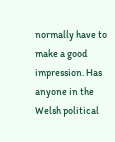normally have to make a good impression. Has anyone in the Welsh political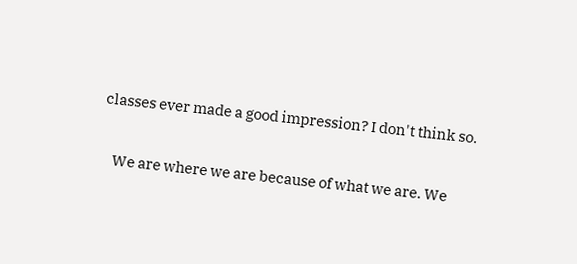classes ever made a good impression? I don't think so.

    We are where we are because of what we are. We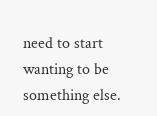need to start wanting to be something else.